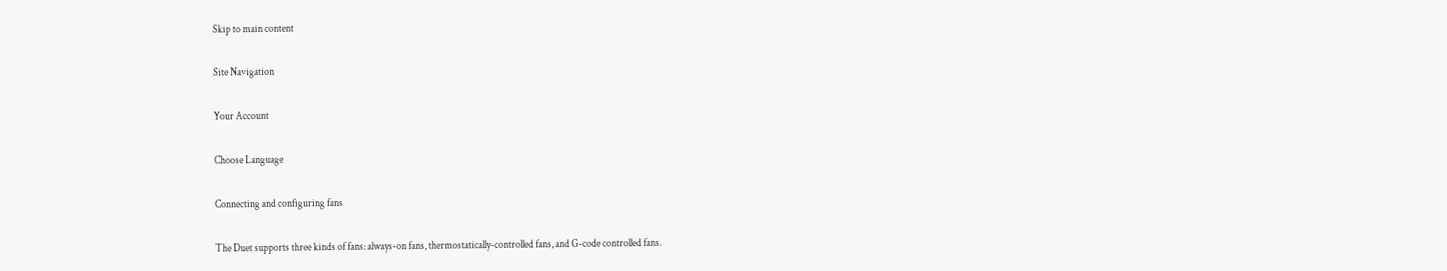Skip to main content

Site Navigation

Your Account

Choose Language

Connecting and configuring fans

The Duet supports three kinds of fans: always-on fans, thermostatically-controlled fans, and G-code controlled fans.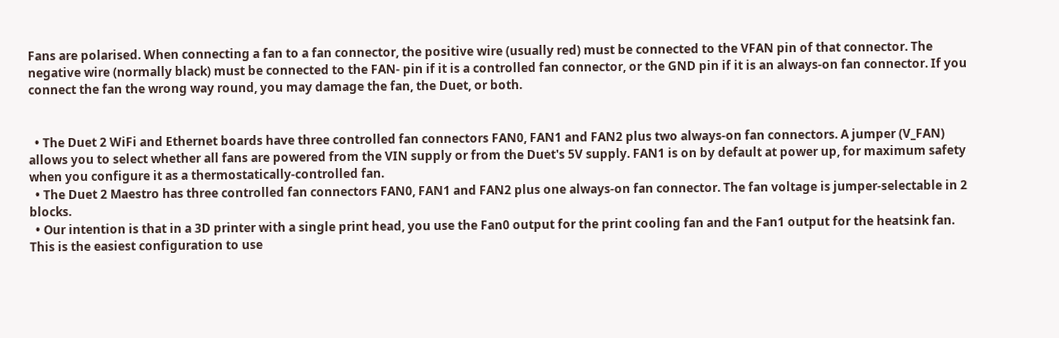Fans are polarised. When connecting a fan to a fan connector, the positive wire (usually red) must be connected to the VFAN pin of that connector. The negative wire (normally black) must be connected to the FAN- pin if it is a controlled fan connector, or the GND pin if it is an always-on fan connector. If you connect the fan the wrong way round, you may damage the fan, the Duet, or both.


  • The Duet 2 WiFi and Ethernet boards have three controlled fan connectors FAN0, FAN1 and FAN2 plus two always-on fan connectors. A jumper (V_FAN) allows you to select whether all fans are powered from the VIN supply or from the Duet's 5V supply. FAN1 is on by default at power up, for maximum safety when you configure it as a thermostatically-controlled fan.
  • The Duet 2 Maestro has three controlled fan connectors FAN0, FAN1 and FAN2 plus one always-on fan connector. The fan voltage is jumper-selectable in 2 blocks.
  • Our intention is that in a 3D printer with a single print head, you use the Fan0 output for the print cooling fan and the Fan1 output for the heatsink fan. This is the easiest configuration to use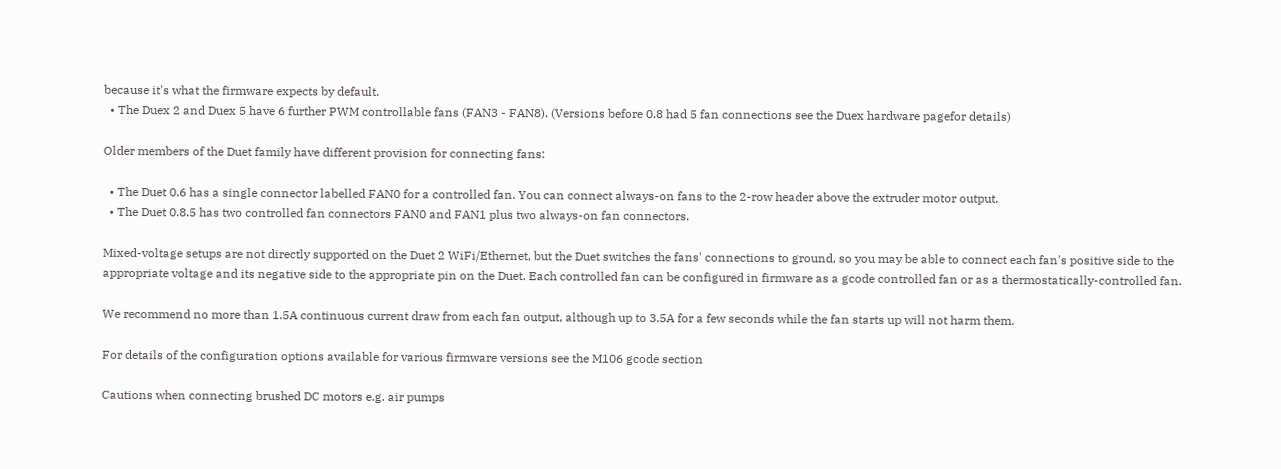because it's what the firmware expects by default.
  • The Duex 2 and Duex 5 have 6 further PWM controllable fans (FAN3 - FAN8). (Versions before 0.8 had 5 fan connections see the Duex hardware pagefor details)

Older members of the Duet family have different provision for connecting fans:

  • The Duet 0.6 has a single connector labelled FAN0 for a controlled fan. You can connect always-on fans to the 2-row header above the extruder motor output.
  • The Duet 0.8.5 has two controlled fan connectors FAN0 and FAN1 plus two always-on fan connectors.

Mixed-voltage setups are not directly supported on the Duet 2 WiFi/Ethernet, but the Duet switches the fans' connections to ground, so you may be able to connect each fan's positive side to the appropriate voltage and its negative side to the appropriate pin on the Duet. Each controlled fan can be configured in firmware as a gcode controlled fan or as a thermostatically-controlled fan.

We recommend no more than 1.5A continuous current draw from each fan output, although up to 3.5A for a few seconds while the fan starts up will not harm them.

For details of the configuration options available for various firmware versions see the M106 gcode section

Cautions when connecting brushed DC motors e.g. air pumps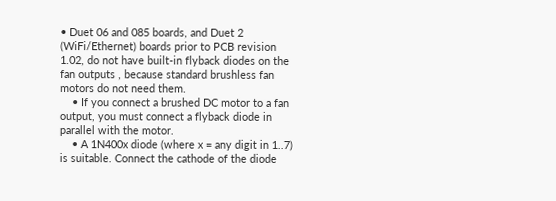• Duet 06 and 085 boards, and Duet 2 (WiFi/Ethernet) boards prior to PCB revision 1.02, do not have built-in flyback diodes on the fan outputs , because standard brushless fan motors do not need them.
    • If you connect a brushed DC motor to a fan output, you must connect a flyback diode in parallel with the motor.
    • A 1N400x diode (where x = any digit in 1..7) is suitable. Connect the cathode of the diode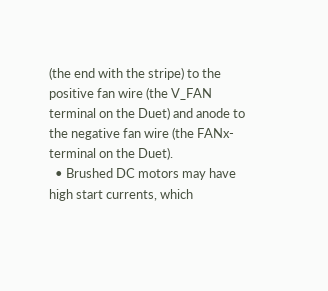(the end with the stripe) to the positive fan wire (the V_FAN terminal on the Duet) and anode to the negative fan wire (the FANx- terminal on the Duet).
  • Brushed DC motors may have high start currents, which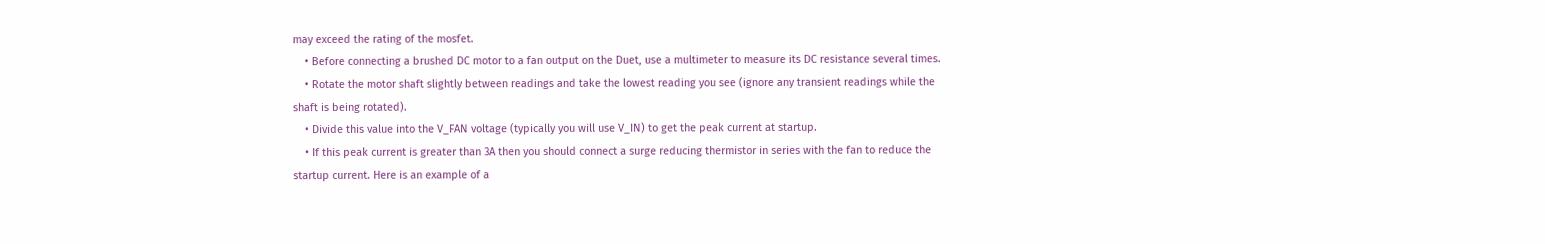may exceed the rating of the mosfet.
    • Before connecting a brushed DC motor to a fan output on the Duet, use a multimeter to measure its DC resistance several times.
    • Rotate the motor shaft slightly between readings and take the lowest reading you see (ignore any transient readings while the shaft is being rotated).
    • Divide this value into the V_FAN voltage (typically you will use V_IN) to get the peak current at startup.
    • If this peak current is greater than 3A then you should connect a surge reducing thermistor in series with the fan to reduce the startup current. Here is an example of a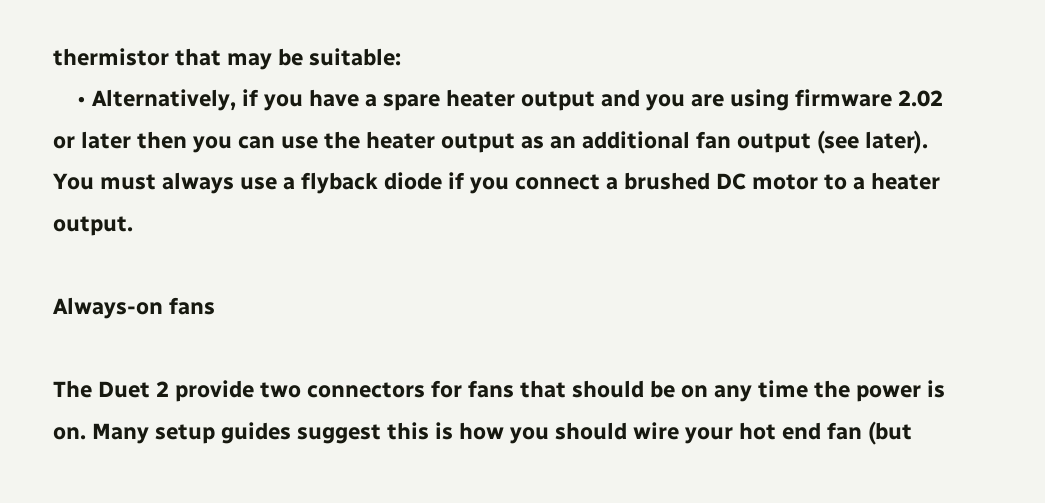thermistor that may be suitable:
    • Alternatively, if you have a spare heater output and you are using firmware 2.02 or later then you can use the heater output as an additional fan output (see later). You must always use a flyback diode if you connect a brushed DC motor to a heater output.

Always-on fans

The Duet 2 provide two connectors for fans that should be on any time the power is on. Many setup guides suggest this is how you should wire your hot end fan (but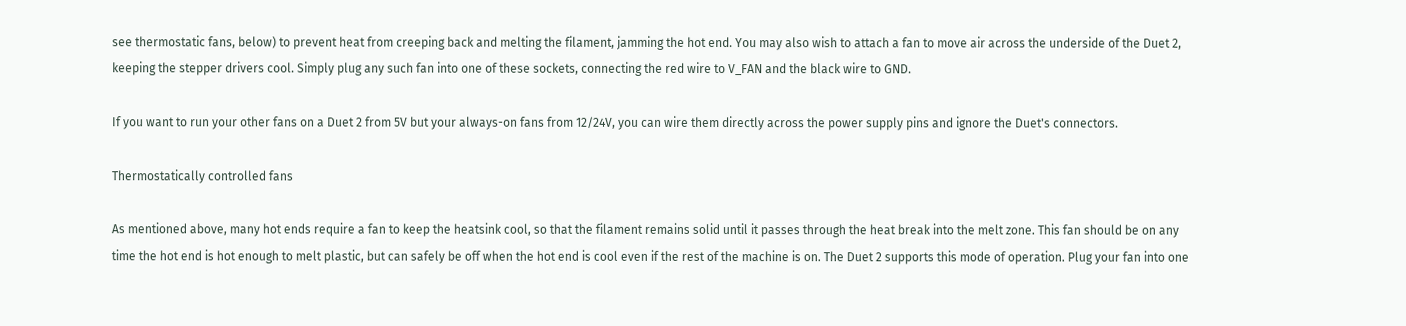see thermostatic fans, below) to prevent heat from creeping back and melting the filament, jamming the hot end. You may also wish to attach a fan to move air across the underside of the Duet 2, keeping the stepper drivers cool. Simply plug any such fan into one of these sockets, connecting the red wire to V_FAN and the black wire to GND.

If you want to run your other fans on a Duet 2 from 5V but your always-on fans from 12/24V, you can wire them directly across the power supply pins and ignore the Duet's connectors.

Thermostatically controlled fans

As mentioned above, many hot ends require a fan to keep the heatsink cool, so that the filament remains solid until it passes through the heat break into the melt zone. This fan should be on any time the hot end is hot enough to melt plastic, but can safely be off when the hot end is cool even if the rest of the machine is on. The Duet 2 supports this mode of operation. Plug your fan into one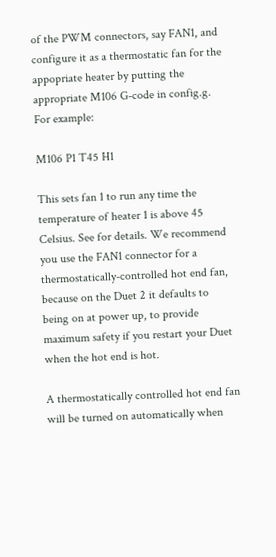of the PWM connectors, say FAN1, and configure it as a thermostatic fan for the appopriate heater by putting the appropriate M106 G-code in config.g. For example:

M106 P1 T45 H1

This sets fan 1 to run any time the temperature of heater 1 is above 45 Celsius. See for details. We recommend you use the FAN1 connector for a thermostatically-controlled hot end fan, because on the Duet 2 it defaults to being on at power up, to provide maximum safety if you restart your Duet when the hot end is hot.

A thermostatically controlled hot end fan will be turned on automatically when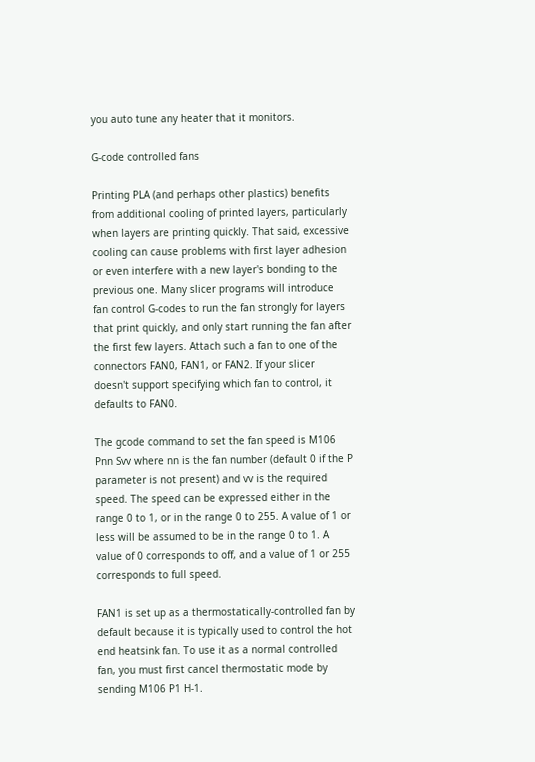you auto tune any heater that it monitors.

G-code controlled fans

Printing PLA (and perhaps other plastics) benefits from additional cooling of printed layers, particularly when layers are printing quickly. That said, excessive cooling can cause problems with first layer adhesion or even interfere with a new layer's bonding to the previous one. Many slicer programs will introduce fan control G-codes to run the fan strongly for layers that print quickly, and only start running the fan after the first few layers. Attach such a fan to one of the connectors FAN0, FAN1, or FAN2. If your slicer doesn't support specifying which fan to control, it defaults to FAN0.

The gcode command to set the fan speed is M106 Pnn Svv where nn is the fan number (default 0 if the P parameter is not present) and vv is the required speed. The speed can be expressed either in the range 0 to 1, or in the range 0 to 255. A value of 1 or less will be assumed to be in the range 0 to 1. A value of 0 corresponds to off, and a value of 1 or 255 corresponds to full speed.

FAN1 is set up as a thermostatically-controlled fan by default because it is typically used to control the hot end heatsink fan. To use it as a normal controlled fan, you must first cancel thermostatic mode by sending M106 P1 H-1.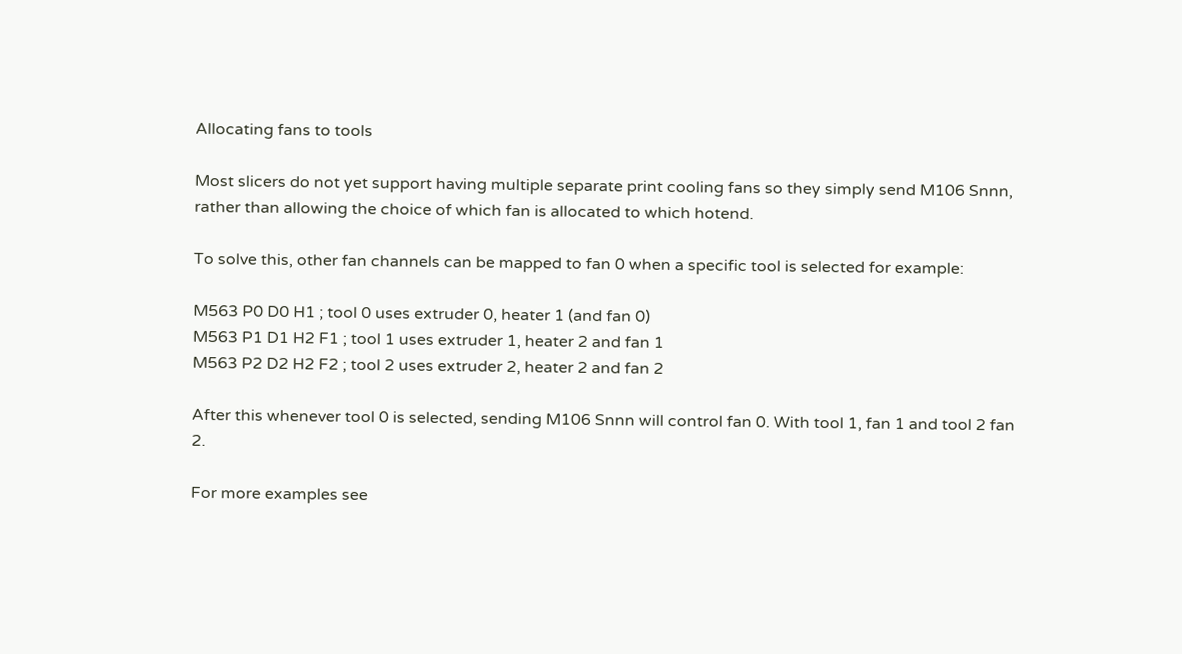Allocating fans to tools

Most slicers do not yet support having multiple separate print cooling fans so they simply send M106 Snnn, rather than allowing the choice of which fan is allocated to which hotend.

To solve this, other fan channels can be mapped to fan 0 when a specific tool is selected for example:

M563 P0 D0 H1 ; tool 0 uses extruder 0, heater 1 (and fan 0)
M563 P1 D1 H2 F1 ; tool 1 uses extruder 1, heater 2 and fan 1
M563 P2 D2 H2 F2 ; tool 2 uses extruder 2, heater 2 and fan 2

After this whenever tool 0 is selected, sending M106 Snnn will control fan 0. With tool 1, fan 1 and tool 2 fan 2.

For more examples see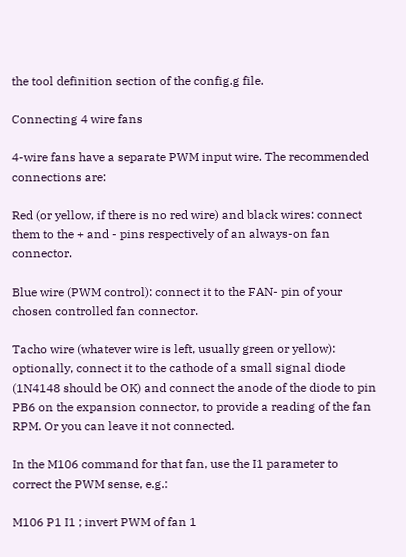the tool definition section of the config.g file.

Connecting 4 wire fans

4-wire fans have a separate PWM input wire. The recommended connections are:

Red (or yellow, if there is no red wire) and black wires: connect them to the + and - pins respectively of an always-on fan connector.

Blue wire (PWM control): connect it to the FAN- pin of your chosen controlled fan connector.

Tacho wire (whatever wire is left, usually green or yellow): optionally, connect it to the cathode of a small signal diode (1N4148 should be OK) and connect the anode of the diode to pin PB6 on the expansion connector, to provide a reading of the fan RPM. Or you can leave it not connected.

In the M106 command for that fan, use the I1 parameter to correct the PWM sense, e.g.:

M106 P1 I1 ; invert PWM of fan 1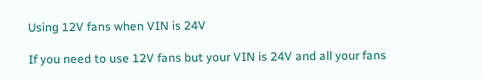Using 12V fans when VIN is 24V

If you need to use 12V fans but your VIN is 24V and all your fans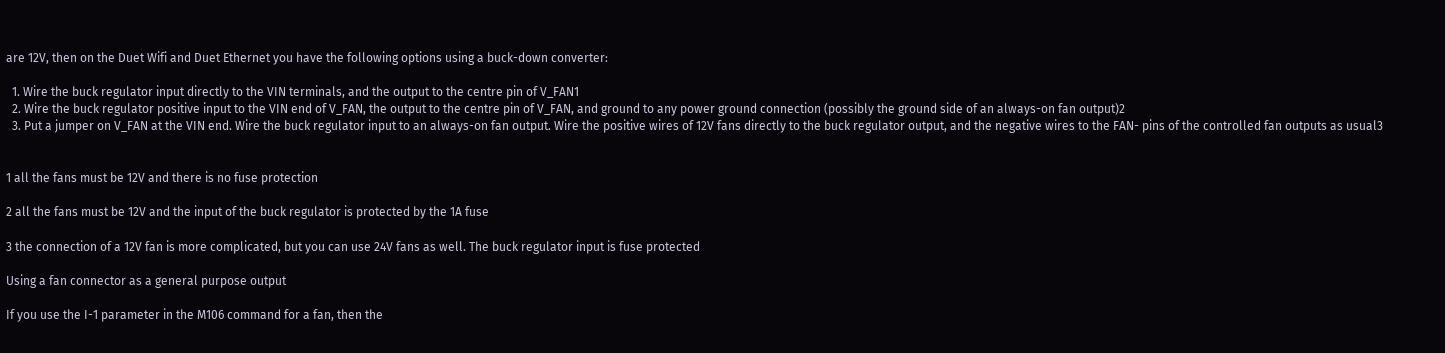are 12V, then on the Duet Wifi and Duet Ethernet you have the following options using a buck-down converter:

  1. Wire the buck regulator input directly to the VIN terminals, and the output to the centre pin of V_FAN1
  2. Wire the buck regulator positive input to the VIN end of V_FAN, the output to the centre pin of V_FAN, and ground to any power ground connection (possibly the ground side of an always-on fan output)2
  3. Put a jumper on V_FAN at the VIN end. Wire the buck regulator input to an always-on fan output. Wire the positive wires of 12V fans directly to the buck regulator output, and the negative wires to the FAN- pins of the controlled fan outputs as usual3


1 all the fans must be 12V and there is no fuse protection

2 all the fans must be 12V and the input of the buck regulator is protected by the 1A fuse

3 the connection of a 12V fan is more complicated, but you can use 24V fans as well. The buck regulator input is fuse protected

Using a fan connector as a general purpose output

If you use the I-1 parameter in the M106 command for a fan, then the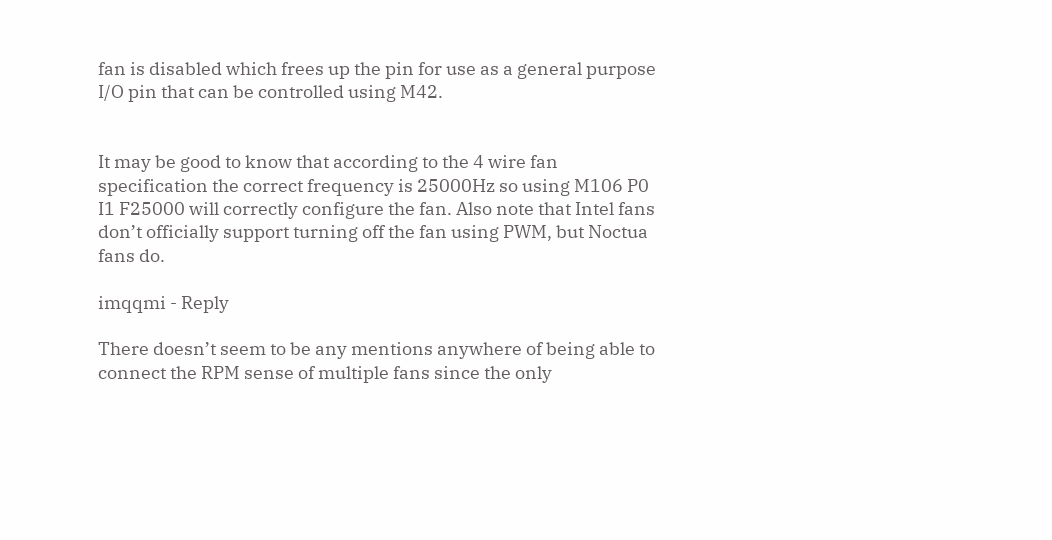fan is disabled which frees up the pin for use as a general purpose I/O pin that can be controlled using M42.


It may be good to know that according to the 4 wire fan specification the correct frequency is 25000Hz so using M106 P0 I1 F25000 will correctly configure the fan. Also note that Intel fans don’t officially support turning off the fan using PWM, but Noctua fans do.

imqqmi - Reply

There doesn’t seem to be any mentions anywhere of being able to connect the RPM sense of multiple fans since the only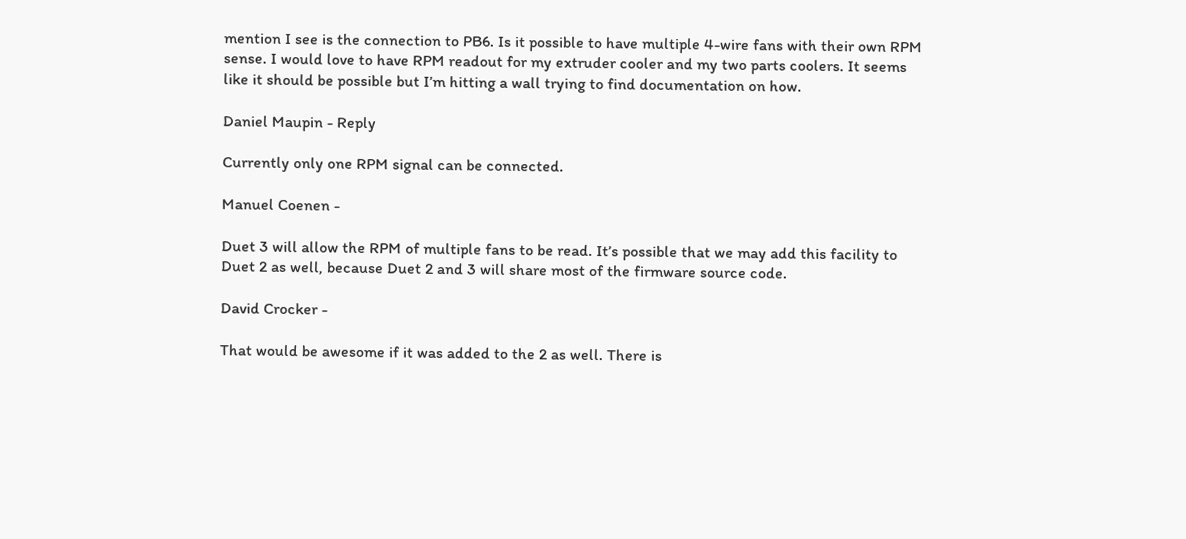mention I see is the connection to PB6. Is it possible to have multiple 4-wire fans with their own RPM sense. I would love to have RPM readout for my extruder cooler and my two parts coolers. It seems like it should be possible but I’m hitting a wall trying to find documentation on how.

Daniel Maupin - Reply

Currently only one RPM signal can be connected.

Manuel Coenen -

Duet 3 will allow the RPM of multiple fans to be read. It’s possible that we may add this facility to Duet 2 as well, because Duet 2 and 3 will share most of the firmware source code.

David Crocker -

That would be awesome if it was added to the 2 as well. There is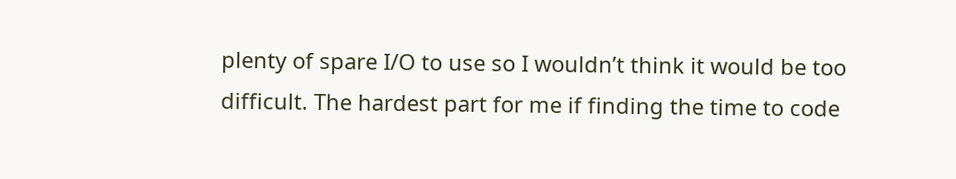plenty of spare I/O to use so I wouldn’t think it would be too difficult. The hardest part for me if finding the time to code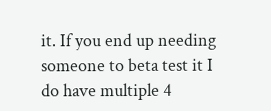it. If you end up needing someone to beta test it I do have multiple 4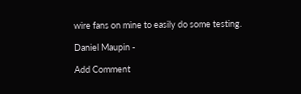wire fans on mine to easily do some testing.

Daniel Maupin -

Add Comment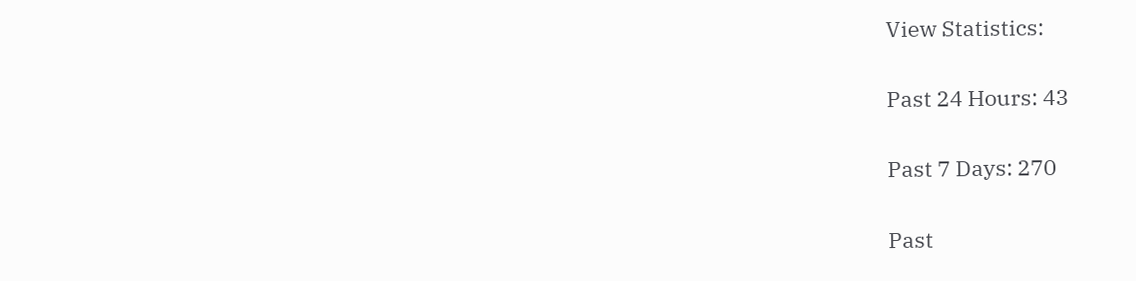View Statistics:

Past 24 Hours: 43

Past 7 Days: 270

Past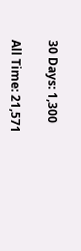30 Days: 1,300

All Time: 21,571